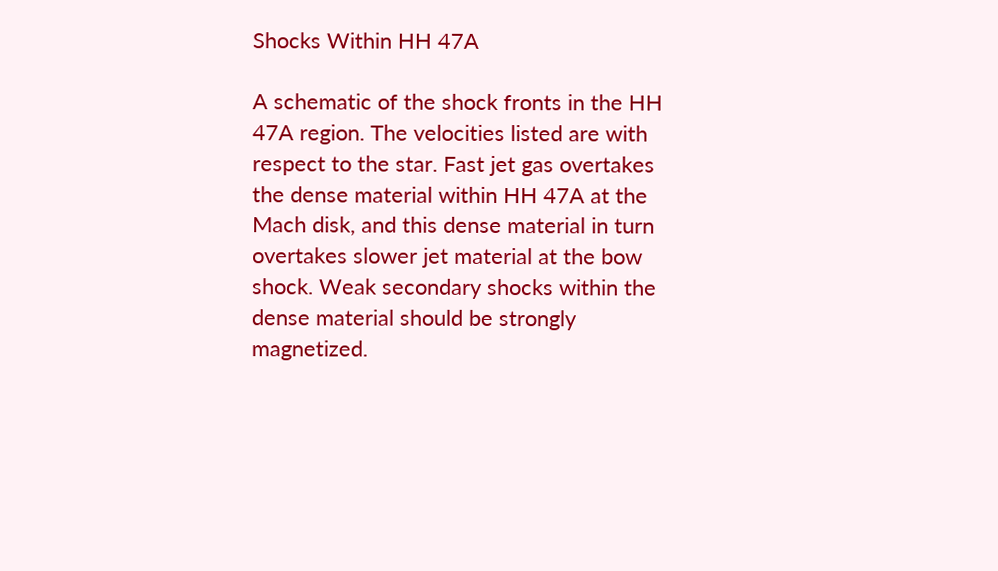Shocks Within HH 47A

A schematic of the shock fronts in the HH 47A region. The velocities listed are with respect to the star. Fast jet gas overtakes the dense material within HH 47A at the Mach disk, and this dense material in turn overtakes slower jet material at the bow shock. Weak secondary shocks within the dense material should be strongly magnetized.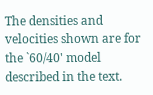The densities and velocities shown are for the `60/40' model described in the text.